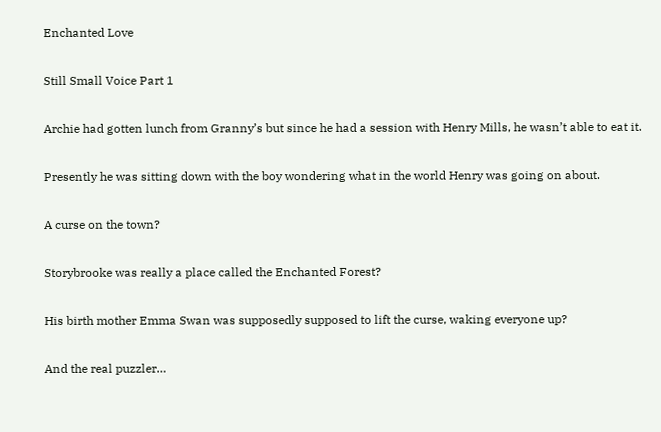Enchanted Love

Still Small Voice Part 1

Archie had gotten lunch from Granny’s but since he had a session with Henry Mills, he wasn’t able to eat it.

Presently he was sitting down with the boy wondering what in the world Henry was going on about.

A curse on the town?

Storybrooke was really a place called the Enchanted Forest?

His birth mother Emma Swan was supposedly supposed to lift the curse, waking everyone up?

And the real puzzler…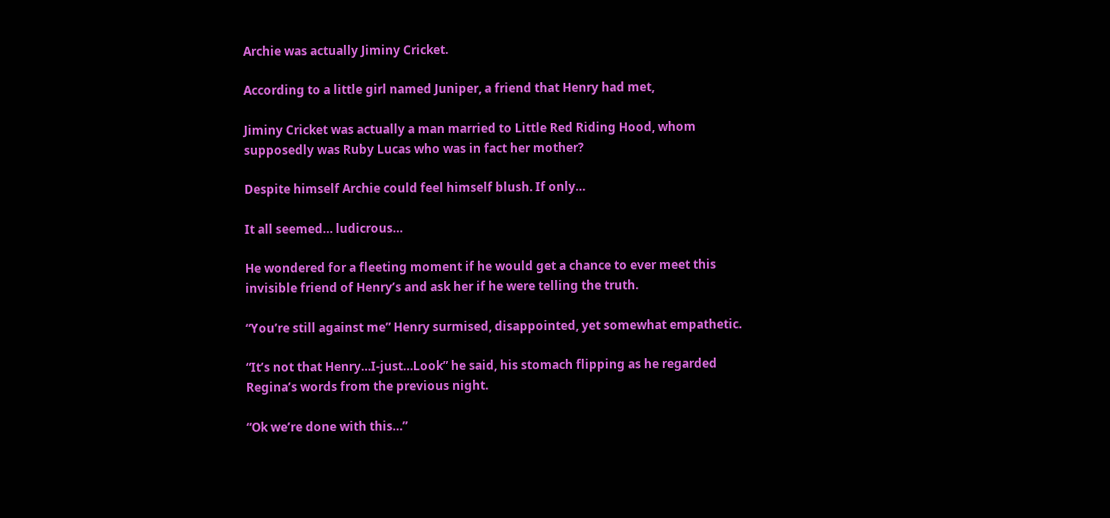Archie was actually Jiminy Cricket.

According to a little girl named Juniper, a friend that Henry had met,

Jiminy Cricket was actually a man married to Little Red Riding Hood, whom supposedly was Ruby Lucas who was in fact her mother?

Despite himself Archie could feel himself blush. If only…

It all seemed… ludicrous…

He wondered for a fleeting moment if he would get a chance to ever meet this invisible friend of Henry’s and ask her if he were telling the truth.

“You’re still against me” Henry surmised, disappointed, yet somewhat empathetic.

“It’s not that Henry…I-just…Look” he said, his stomach flipping as he regarded Regina’s words from the previous night.

“Ok we’re done with this…”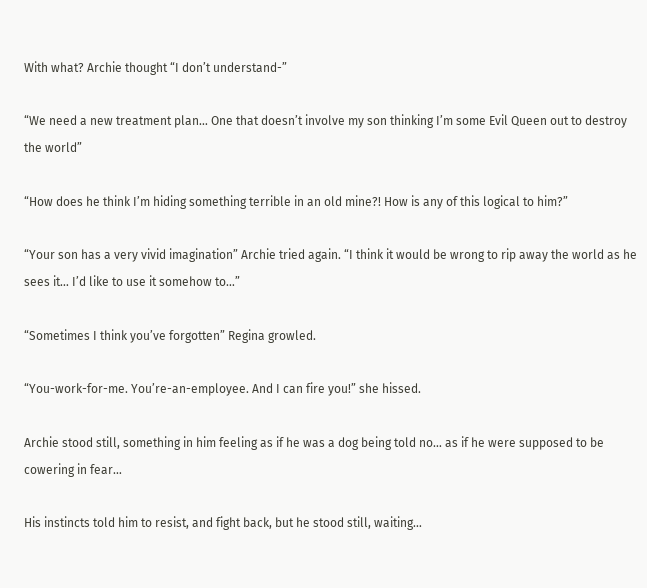With what? Archie thought “I don’t understand-”

“We need a new treatment plan… One that doesn’t involve my son thinking I’m some Evil Queen out to destroy the world”

“How does he think I’m hiding something terrible in an old mine?! How is any of this logical to him?”

“Your son has a very vivid imagination” Archie tried again. “I think it would be wrong to rip away the world as he sees it… I’d like to use it somehow to…”

“Sometimes I think you’ve forgotten” Regina growled.

“You-work-for-me. You’re-an-employee. And I can fire you!” she hissed.

Archie stood still, something in him feeling as if he was a dog being told no… as if he were supposed to be cowering in fear…

His instincts told him to resist, and fight back, but he stood still, waiting…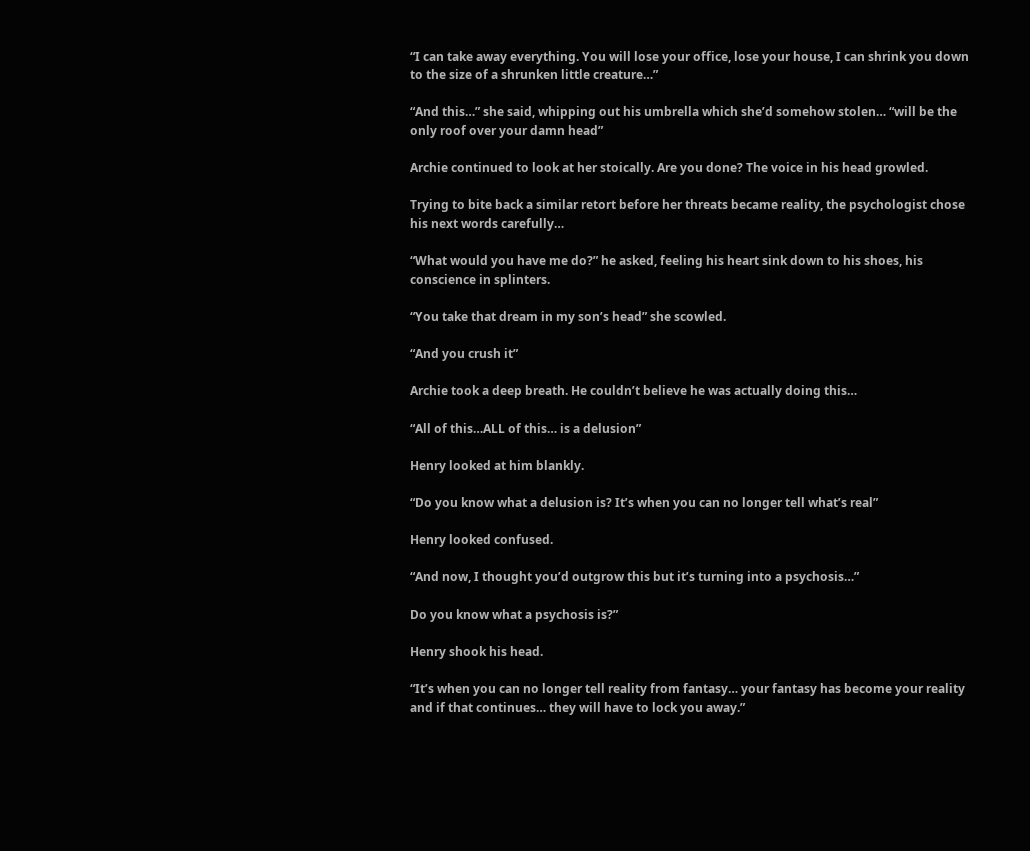“I can take away everything. You will lose your office, lose your house, I can shrink you down to the size of a shrunken little creature…”

“And this…” she said, whipping out his umbrella which she’d somehow stolen… “will be the only roof over your damn head”

Archie continued to look at her stoically. Are you done? The voice in his head growled.

Trying to bite back a similar retort before her threats became reality, the psychologist chose his next words carefully…

“What would you have me do?” he asked, feeling his heart sink down to his shoes, his conscience in splinters.

“You take that dream in my son’s head” she scowled.

“And you crush it”

Archie took a deep breath. He couldn’t believe he was actually doing this…

“All of this…ALL of this… is a delusion”

Henry looked at him blankly.

“Do you know what a delusion is? It’s when you can no longer tell what’s real”

Henry looked confused.

“And now, I thought you’d outgrow this but it’s turning into a psychosis…”

Do you know what a psychosis is?”

Henry shook his head.

“It’s when you can no longer tell reality from fantasy… your fantasy has become your reality and if that continues… they will have to lock you away.”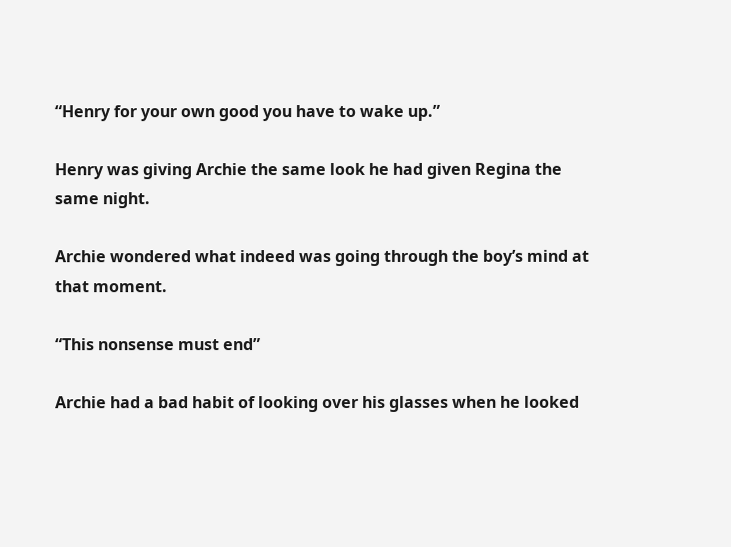“Henry for your own good you have to wake up.”

Henry was giving Archie the same look he had given Regina the same night.

Archie wondered what indeed was going through the boy’s mind at that moment.

“This nonsense must end”

Archie had a bad habit of looking over his glasses when he looked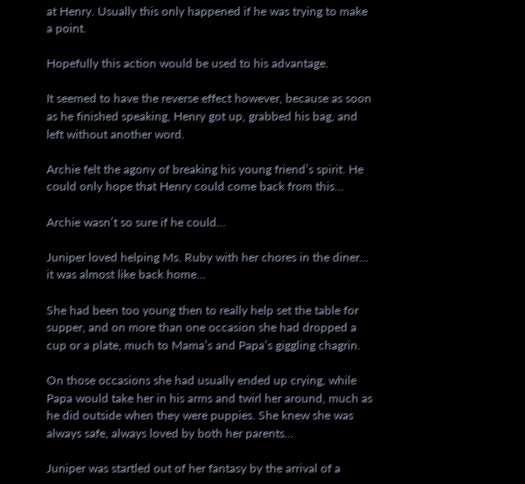at Henry. Usually this only happened if he was trying to make a point.

Hopefully this action would be used to his advantage.

It seemed to have the reverse effect however, because as soon as he finished speaking, Henry got up, grabbed his bag, and left without another word.

Archie felt the agony of breaking his young friend’s spirit. He could only hope that Henry could come back from this…

Archie wasn’t so sure if he could…

Juniper loved helping Ms. Ruby with her chores in the diner… it was almost like back home…

She had been too young then to really help set the table for supper, and on more than one occasion she had dropped a cup or a plate, much to Mama’s and Papa’s giggling chagrin.

On those occasions she had usually ended up crying, while Papa would take her in his arms and twirl her around, much as he did outside when they were puppies. She knew she was always safe, always loved by both her parents…

Juniper was startled out of her fantasy by the arrival of a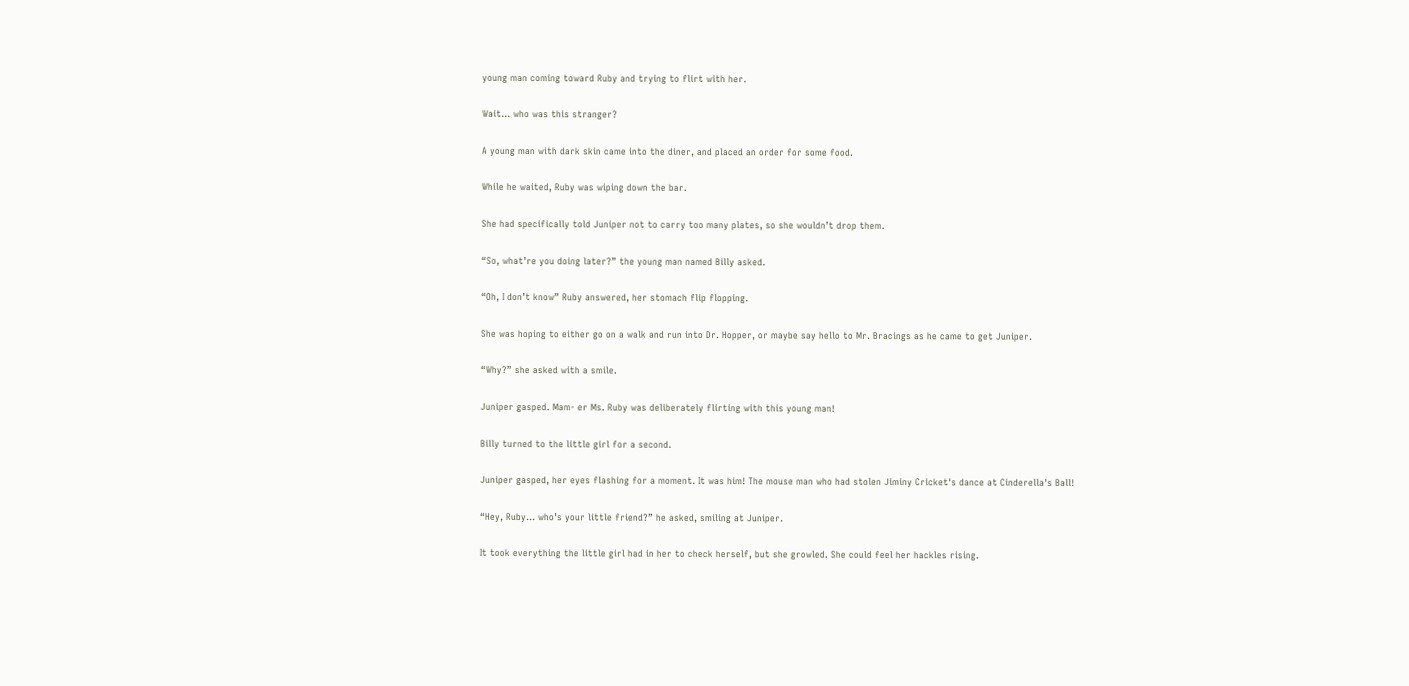young man coming toward Ruby and trying to flirt with her.

Wait… who was this stranger?

A young man with dark skin came into the diner, and placed an order for some food.

While he waited, Ruby was wiping down the bar.

She had specifically told Juniper not to carry too many plates, so she wouldn’t drop them.

“So, what’re you doing later?” the young man named Billy asked.

“Oh, I don’t know” Ruby answered, her stomach flip flopping.

She was hoping to either go on a walk and run into Dr. Hopper, or maybe say hello to Mr. Bracings as he came to get Juniper.

“Why?” she asked with a smile.

Juniper gasped. Mam- er Ms. Ruby was deliberately flirting with this young man!

Billy turned to the little girl for a second.

Juniper gasped, her eyes flashing for a moment. It was him! The mouse man who had stolen Jiminy Cricket's dance at Cinderella's Ball!

“Hey, Ruby… who’s your little friend?” he asked, smiling at Juniper.

It took everything the little girl had in her to check herself, but she growled. She could feel her hackles rising.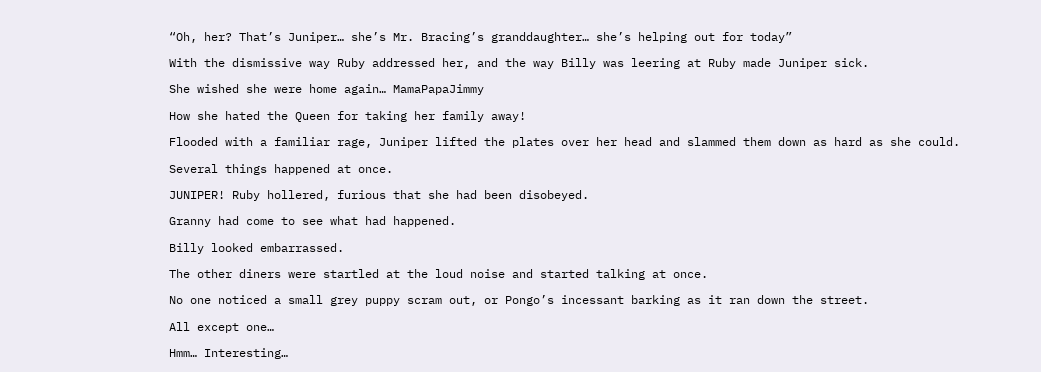“Oh, her? That’s Juniper… she’s Mr. Bracing’s granddaughter… she’s helping out for today”

With the dismissive way Ruby addressed her, and the way Billy was leering at Ruby made Juniper sick.

She wished she were home again… MamaPapaJimmy

How she hated the Queen for taking her family away!

Flooded with a familiar rage, Juniper lifted the plates over her head and slammed them down as hard as she could.

Several things happened at once.

JUNIPER! Ruby hollered, furious that she had been disobeyed.

Granny had come to see what had happened.

Billy looked embarrassed.

The other diners were startled at the loud noise and started talking at once.

No one noticed a small grey puppy scram out, or Pongo’s incessant barking as it ran down the street.

All except one…

Hmm… Interesting…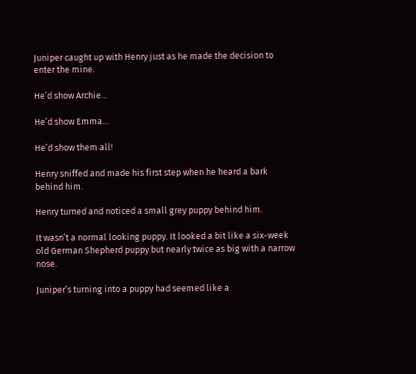Juniper caught up with Henry just as he made the decision to enter the mine.

He’d show Archie…

He’d show Emma…

He’d show them all!

Henry sniffed and made his first step when he heard a bark behind him.

Henry turned and noticed a small grey puppy behind him.

It wasn’t a normal looking puppy. It looked a bit like a six-week old German Shepherd puppy but nearly twice as big with a narrow nose.

Juniper’s turning into a puppy had seemed like a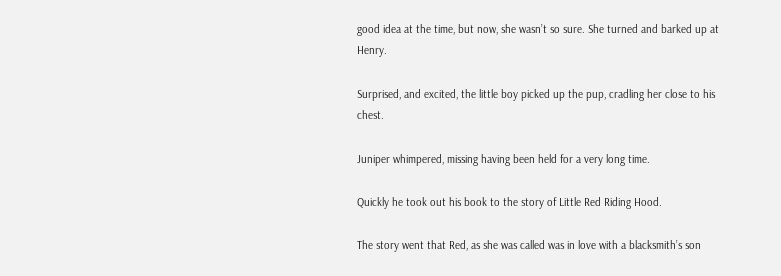good idea at the time, but now, she wasn’t so sure. She turned and barked up at Henry.

Surprised, and excited, the little boy picked up the pup, cradling her close to his chest.

Juniper whimpered, missing having been held for a very long time.

Quickly he took out his book to the story of Little Red Riding Hood.

The story went that Red, as she was called was in love with a blacksmith’s son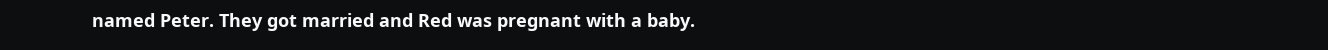named Peter. They got married and Red was pregnant with a baby.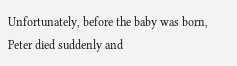Unfortunately, before the baby was born, Peter died suddenly and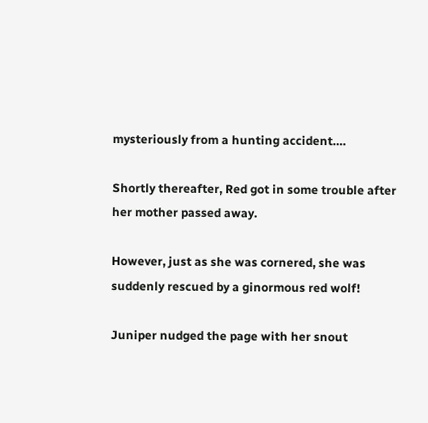mysteriously from a hunting accident….

Shortly thereafter, Red got in some trouble after her mother passed away.

However, just as she was cornered, she was suddenly rescued by a ginormous red wolf!

Juniper nudged the page with her snout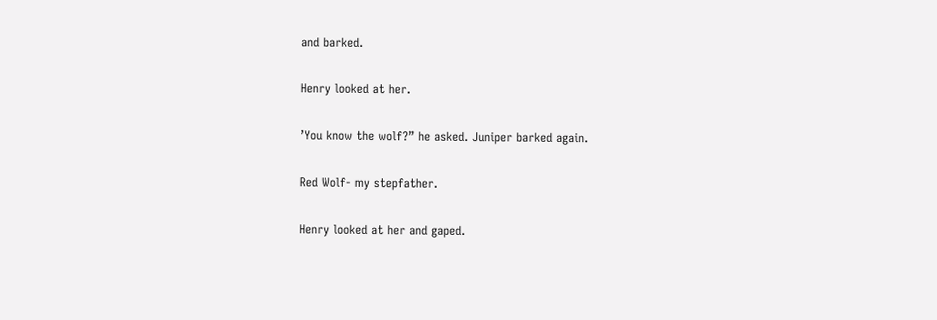and barked.

Henry looked at her.

’You know the wolf?” he asked. Juniper barked again.

Red Wolf- my stepfather.

Henry looked at her and gaped.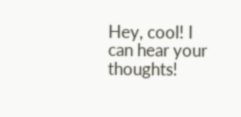Hey, cool! I can hear your thoughts!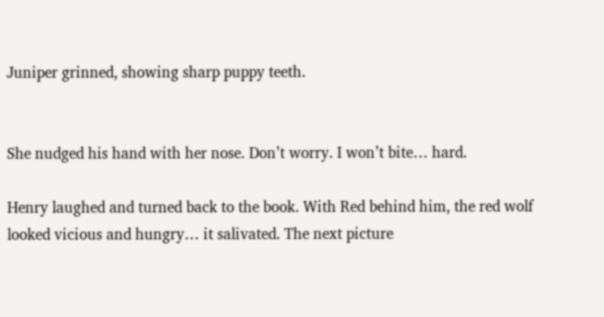Juniper grinned, showing sharp puppy teeth.


She nudged his hand with her nose. Don’t worry. I won’t bite… hard.

Henry laughed and turned back to the book. With Red behind him, the red wolf looked vicious and hungry… it salivated. The next picture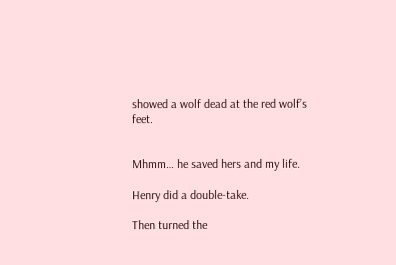showed a wolf dead at the red wolf’s feet.


Mhmm… he saved hers and my life.

Henry did a double-take.

Then turned the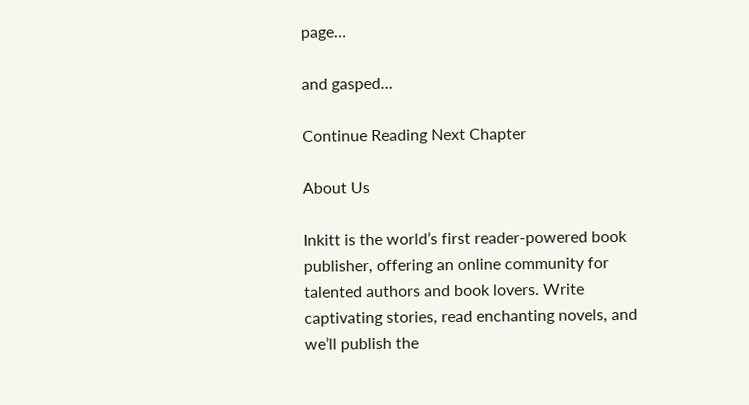page…

and gasped…

Continue Reading Next Chapter

About Us

Inkitt is the world’s first reader-powered book publisher, offering an online community for talented authors and book lovers. Write captivating stories, read enchanting novels, and we’ll publish the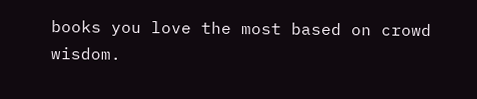books you love the most based on crowd wisdom.